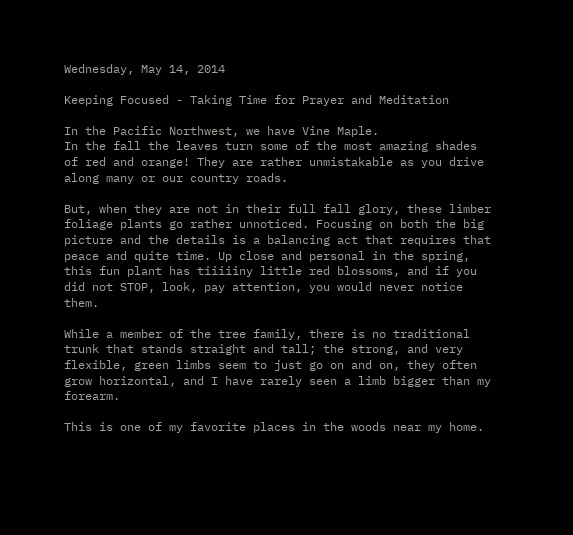Wednesday, May 14, 2014

Keeping Focused - Taking Time for Prayer and Meditation

In the Pacific Northwest, we have Vine Maple.
In the fall the leaves turn some of the most amazing shades of red and orange! They are rather unmistakable as you drive along many or our country roads.

But, when they are not in their full fall glory, these limber foliage plants go rather unnoticed. Focusing on both the big picture and the details is a balancing act that requires that peace and quite time. Up close and personal in the spring, this fun plant has tiiiiiny little red blossoms, and if you did not STOP, look, pay attention, you would never notice them.

While a member of the tree family, there is no traditional trunk that stands straight and tall; the strong, and very flexible, green limbs seem to just go on and on, they often grow horizontal, and I have rarely seen a limb bigger than my forearm.

This is one of my favorite places in the woods near my home.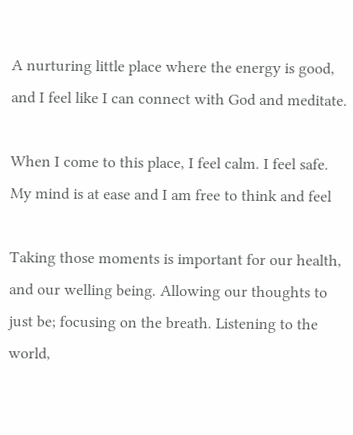A nurturing little place where the energy is good, and I feel like I can connect with God and meditate.

When I come to this place, I feel calm. I feel safe. My mind is at ease and I am free to think and feel

Taking those moments is important for our health, and our welling being. Allowing our thoughts to just be; focusing on the breath. Listening to the world,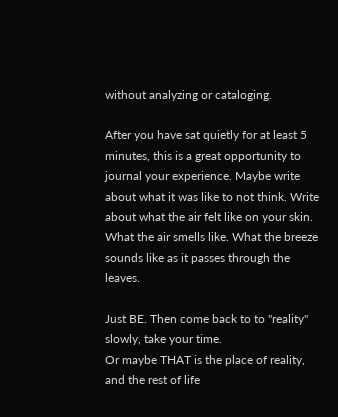without analyzing or cataloging.

After you have sat quietly for at least 5 minutes, this is a great opportunity to journal your experience. Maybe write about what it was like to not think. Write about what the air felt like on your skin. What the air smells like. What the breeze sounds like as it passes through the leaves.

Just BE. Then come back to to "reality" slowly, take your time.
Or maybe THAT is the place of reality, and the rest of life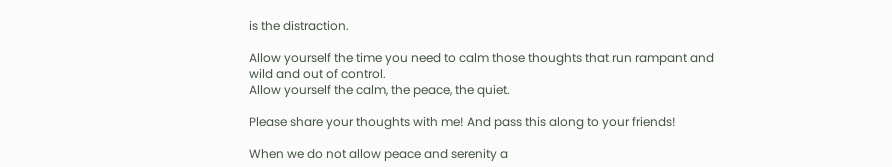is the distraction.

Allow yourself the time you need to calm those thoughts that run rampant and wild and out of control.
Allow yourself the calm, the peace, the quiet.

Please share your thoughts with me! And pass this along to your friends!

When we do not allow peace and serenity a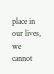place in our lives, we cannot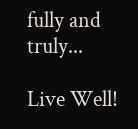fully and truly...

Live Well!